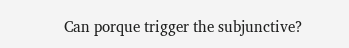Can porque trigger the subjunctive?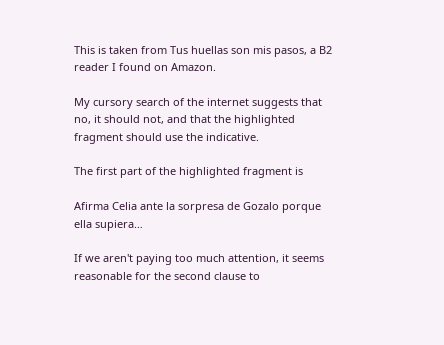This is taken from Tus huellas son mis pasos, a B2 reader I found on Amazon.

My cursory search of the internet suggests that no, it should not, and that the highlighted fragment should use the indicative.

The first part of the highlighted fragment is

Afirma Celia ante la sorpresa de Gozalo porque ella supiera…

If we aren't paying too much attention, it seems reasonable for the second clause to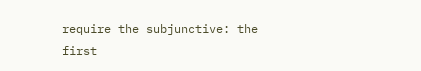require the subjunctive: the first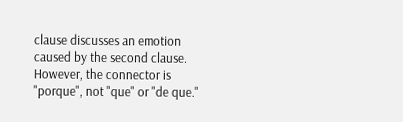clause discusses an emotion caused by the second clause. However, the connector is "porque", not "que" or "de que."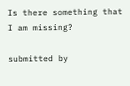Is there something that I am missing?

submitted by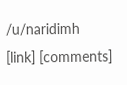/u/naridimh
[link] [comments]